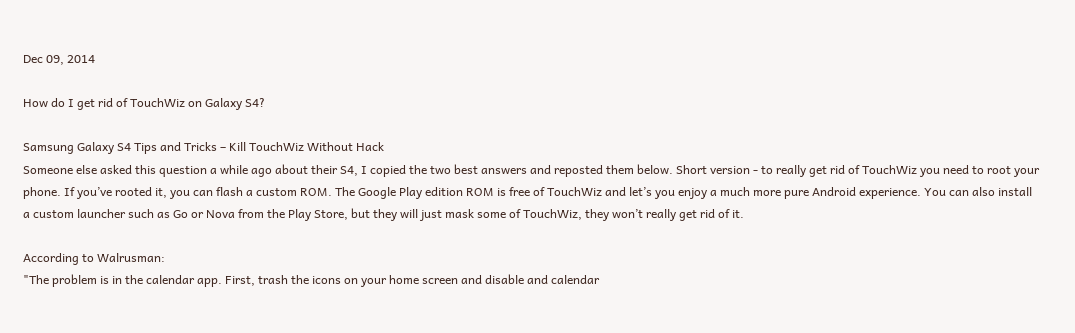Dec 09, 2014

How do I get rid of TouchWiz on Galaxy S4?

Samsung Galaxy S4 Tips and Tricks – Kill TouchWiz Without Hack
Someone else asked this question a while ago about their S4, I copied the two best answers and reposted them below. Short version - to really get rid of TouchWiz you need to root your phone. If you’ve rooted it, you can flash a custom ROM. The Google Play edition ROM is free of TouchWiz and let’s you enjoy a much more pure Android experience. You can also install a custom launcher such as Go or Nova from the Play Store, but they will just mask some of TouchWiz, they won’t really get rid of it.

According to Walrusman:
"The problem is in the calendar app. First, trash the icons on your home screen and disable and calendar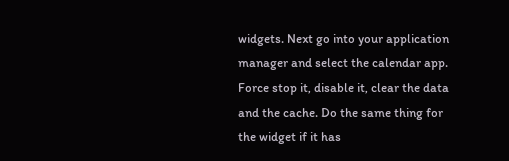widgets. Next go into your application manager and select the calendar app. Force stop it, disable it, clear the data and the cache. Do the same thing for the widget if it has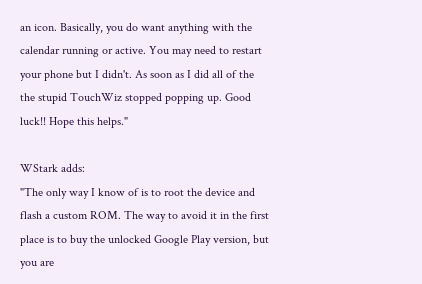an icon. Basically, you do want anything with the calendar running or active. You may need to restart your phone but I didn't. As soon as I did all of the the stupid TouchWiz stopped popping up. Good luck!! Hope this helps."

WStark adds:
"The only way I know of is to root the device and flash a custom ROM. The way to avoid it in the first place is to buy the unlocked Google Play version, but you are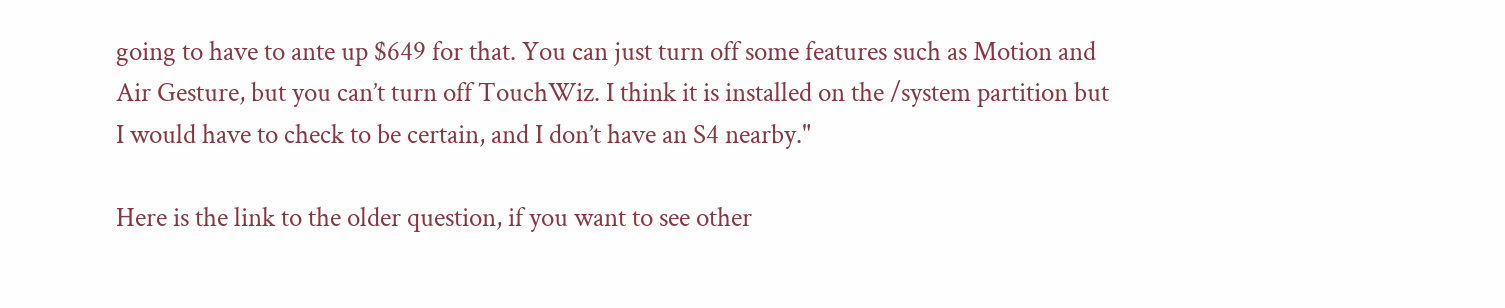going to have to ante up $649 for that. You can just turn off some features such as Motion and Air Gesture, but you can’t turn off TouchWiz. I think it is installed on the /system partition but I would have to check to be certain, and I don’t have an S4 nearby."

Here is the link to the older question, if you want to see other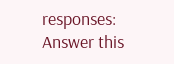responses:
Answer this